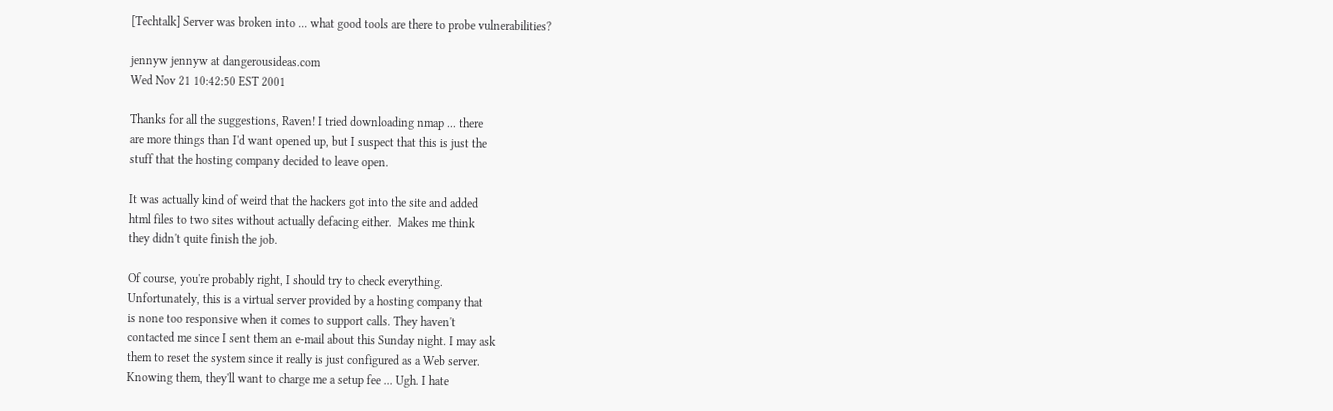[Techtalk] Server was broken into ... what good tools are there to probe vulnerabilities?

jennyw jennyw at dangerousideas.com
Wed Nov 21 10:42:50 EST 2001

Thanks for all the suggestions, Raven! I tried downloading nmap ... there
are more things than I'd want opened up, but I suspect that this is just the
stuff that the hosting company decided to leave open.

It was actually kind of weird that the hackers got into the site and added
html files to two sites without actually defacing either.  Makes me think
they didn't quite finish the job.

Of course, you're probably right, I should try to check everything.
Unfortunately, this is a virtual server provided by a hosting company that
is none too responsive when it comes to support calls. They haven't
contacted me since I sent them an e-mail about this Sunday night. I may ask
them to reset the system since it really is just configured as a Web server.
Knowing them, they'll want to charge me a setup fee ... Ugh. I hate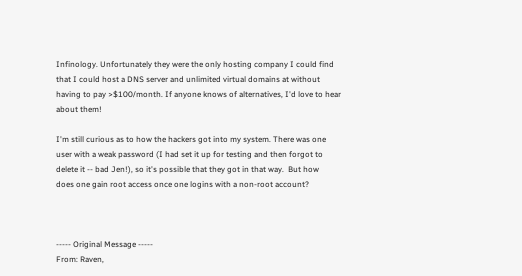Infinology. Unfortunately they were the only hosting company I could find
that I could host a DNS server and unlimited virtual domains at without
having to pay >$100/month. If anyone knows of alternatives, I'd love to hear
about them!

I'm still curious as to how the hackers got into my system. There was one
user with a weak password (I had set it up for testing and then forgot to
delete it -- bad Jen!), so it's possible that they got in that way.  But how
does one gain root access once one logins with a non-root account?



----- Original Message -----
From: Raven,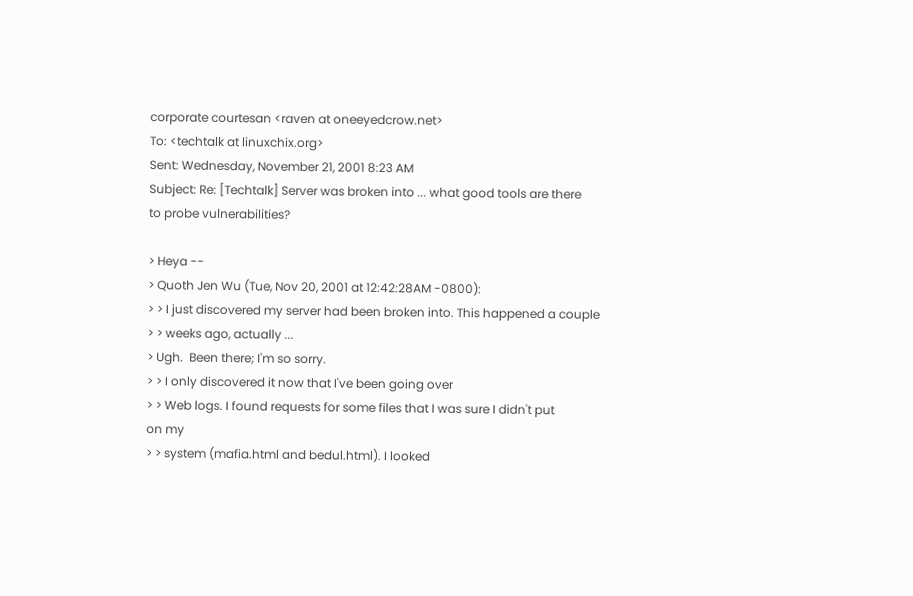corporate courtesan <raven at oneeyedcrow.net>
To: <techtalk at linuxchix.org>
Sent: Wednesday, November 21, 2001 8:23 AM
Subject: Re: [Techtalk] Server was broken into ... what good tools are there
to probe vulnerabilities?

> Heya --
> Quoth Jen Wu (Tue, Nov 20, 2001 at 12:42:28AM -0800):
> > I just discovered my server had been broken into. This happened a couple
> > weeks ago, actually ...
> Ugh.  Been there; I'm so sorry.
> > I only discovered it now that I've been going over
> > Web logs. I found requests for some files that I was sure I didn't put
on my
> > system (mafia.html and bedul.html). I looked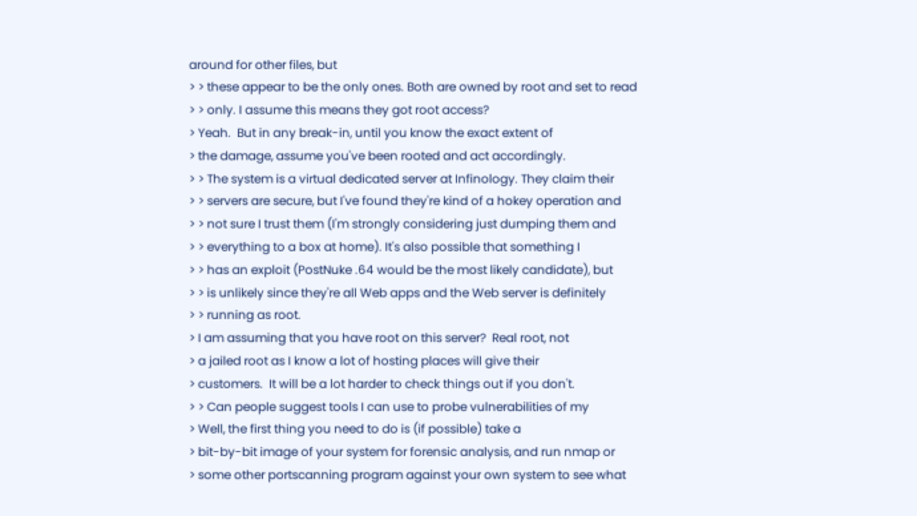around for other files, but
> > these appear to be the only ones. Both are owned by root and set to read
> > only. I assume this means they got root access?
> Yeah.  But in any break-in, until you know the exact extent of
> the damage, assume you've been rooted and act accordingly.
> > The system is a virtual dedicated server at Infinology. They claim their
> > servers are secure, but I've found they're kind of a hokey operation and
> > not sure I trust them (I'm strongly considering just dumping them and
> > everything to a box at home). It's also possible that something I
> > has an exploit (PostNuke .64 would be the most likely candidate), but
> > is unlikely since they're all Web apps and the Web server is definitely
> > running as root.
> I am assuming that you have root on this server?  Real root, not
> a jailed root as I know a lot of hosting places will give their
> customers.  It will be a lot harder to check things out if you don't.
> > Can people suggest tools I can use to probe vulnerabilities of my
> Well, the first thing you need to do is (if possible) take a
> bit-by-bit image of your system for forensic analysis, and run nmap or
> some other portscanning program against your own system to see what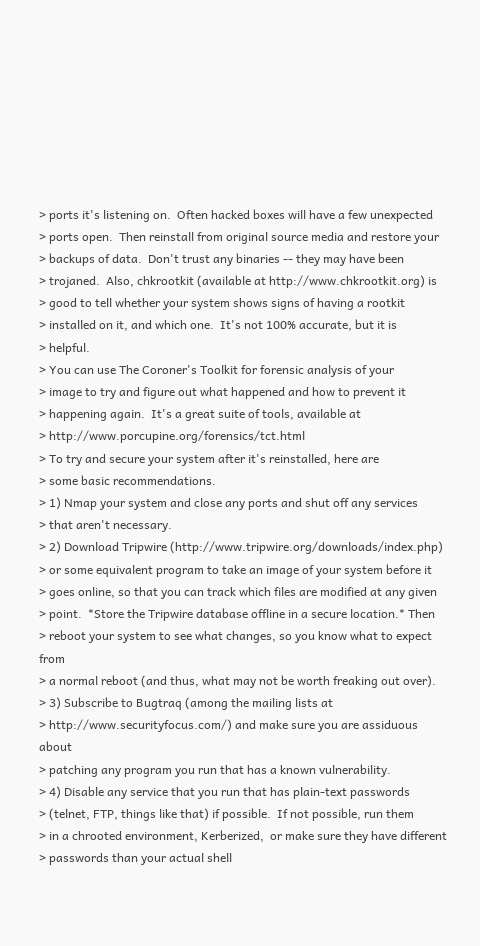> ports it's listening on.  Often hacked boxes will have a few unexpected
> ports open.  Then reinstall from original source media and restore your
> backups of data.  Don't trust any binaries -- they may have been
> trojaned.  Also, chkrootkit (available at http://www.chkrootkit.org) is
> good to tell whether your system shows signs of having a rootkit
> installed on it, and which one.  It's not 100% accurate, but it is
> helpful.
> You can use The Coroner's Toolkit for forensic analysis of your
> image to try and figure out what happened and how to prevent it
> happening again.  It's a great suite of tools, available at
> http://www.porcupine.org/forensics/tct.html
> To try and secure your system after it's reinstalled, here are
> some basic recommendations.
> 1) Nmap your system and close any ports and shut off any services
> that aren't necessary.
> 2) Download Tripwire (http://www.tripwire.org/downloads/index.php)
> or some equivalent program to take an image of your system before it
> goes online, so that you can track which files are modified at any given
> point.  *Store the Tripwire database offline in a secure location.* Then
> reboot your system to see what changes, so you know what to expect from
> a normal reboot (and thus, what may not be worth freaking out over).
> 3) Subscribe to Bugtraq (among the mailing lists at
> http://www.securityfocus.com/) and make sure you are assiduous about
> patching any program you run that has a known vulnerability.
> 4) Disable any service that you run that has plain-text passwords
> (telnet, FTP, things like that) if possible.  If not possible, run them
> in a chrooted environment, Kerberized,  or make sure they have different
> passwords than your actual shell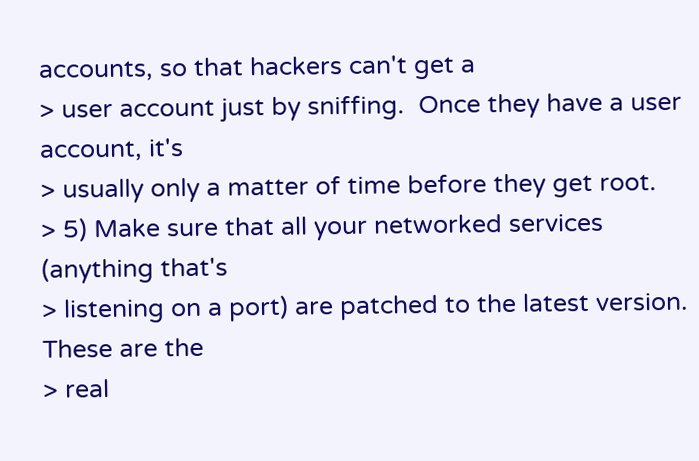accounts, so that hackers can't get a
> user account just by sniffing.  Once they have a user account, it's
> usually only a matter of time before they get root.
> 5) Make sure that all your networked services (anything that's
> listening on a port) are patched to the latest version.  These are the
> real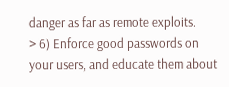danger as far as remote exploits.
> 6) Enforce good passwords on your users, and educate them about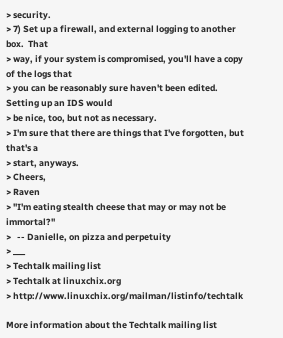> security.
> 7) Set up a firewall, and external logging to another box.  That
> way, if your system is compromised, you'll have a copy of the logs that
> you can be reasonably sure haven't been edited.  Setting up an IDS would
> be nice, too, but not as necessary.
> I'm sure that there are things that I've forgotten, but that's a
> start, anyways.
> Cheers,
> Raven
> "I'm eating stealth cheese that may or may not be immortal?"
>   -- Danielle, on pizza and perpetuity
> ___
> Techtalk mailing list
> Techtalk at linuxchix.org
> http://www.linuxchix.org/mailman/listinfo/techtalk

More information about the Techtalk mailing list